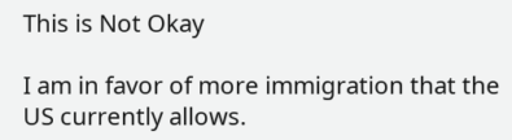This is Not Okay

I am in favor of more immigration that the US currently allows.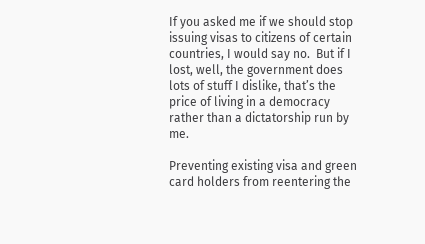If you asked me if we should stop issuing visas to citizens of certain countries, I would say no.  But if I lost, well, the government does lots of stuff I dislike, that’s the price of living in a democracy rather than a dictatorship run by me.

Preventing existing visa and green card holders from reentering the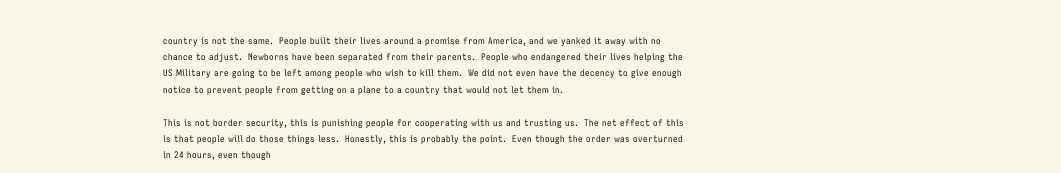country is not the same.  People built their lives around a promise from America, and we yanked it away with no chance to adjust.  Newborns have been separated from their parents.  People who endangered their lives helping the US Military are going to be left among people who wish to kill them.  We did not even have the decency to give enough notice to prevent people from getting on a plane to a country that would not let them in.

This is not border security, this is punishing people for cooperating with us and trusting us.  The net effect of this is that people will do those things less.  Honestly, this is probably the point.  Even though the order was overturned in 24 hours, even though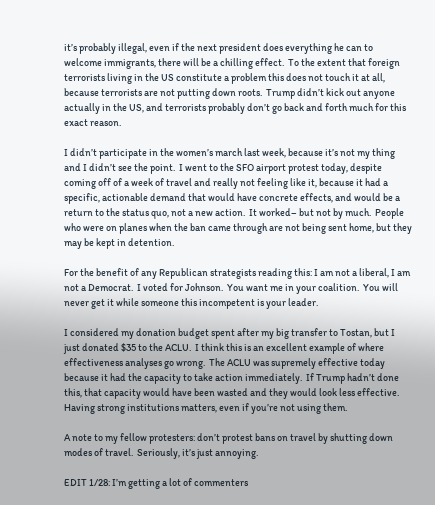it’s probably illegal, even if the next president does everything he can to welcome immigrants, there will be a chilling effect.  To the extent that foreign terrorists living in the US constitute a problem this does not touch it at all, because terrorists are not putting down roots.  Trump didn’t kick out anyone actually in the US, and terrorists probably don’t go back and forth much for this exact reason.

I didn’t participate in the women’s march last week, because it’s not my thing and I didn’t see the point.  I went to the SFO airport protest today, despite coming off of a week of travel and really not feeling like it, because it had a specific, actionable demand that would have concrete effects, and would be a return to the status quo, not a new action.  It worked– but not by much.  People who were on planes when the ban came through are not being sent home, but they may be kept in detention.

For the benefit of any Republican strategists reading this: I am not a liberal, I am not a Democrat.  I voted for Johnson.  You want me in your coalition.  You will never get it while someone this incompetent is your leader.

I considered my donation budget spent after my big transfer to Tostan, but I just donated $35 to the ACLU.  I think this is an excellent example of where effectiveness analyses go wrong.  The ACLU was supremely effective today because it had the capacity to take action immediately.  If Trump hadn’t done this, that capacity would have been wasted and they would look less effective.  Having strong institutions matters, even if you’re not using them.

A note to my fellow protesters: don’t protest bans on travel by shutting down modes of travel.  Seriously, it’s just annoying.

EDIT 1/28: I’m getting a lot of commenters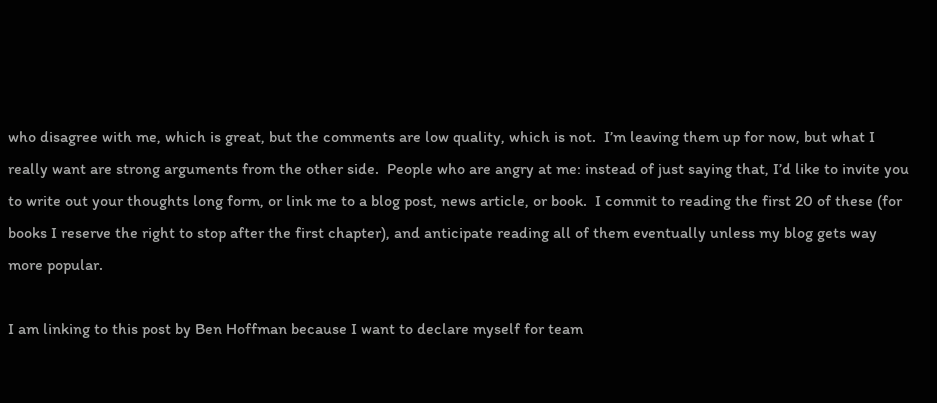who disagree with me, which is great, but the comments are low quality, which is not.  I’m leaving them up for now, but what I really want are strong arguments from the other side.  People who are angry at me: instead of just saying that, I’d like to invite you to write out your thoughts long form, or link me to a blog post, news article, or book.  I commit to reading the first 20 of these (for books I reserve the right to stop after the first chapter), and anticipate reading all of them eventually unless my blog gets way more popular.

I am linking to this post by Ben Hoffman because I want to declare myself for team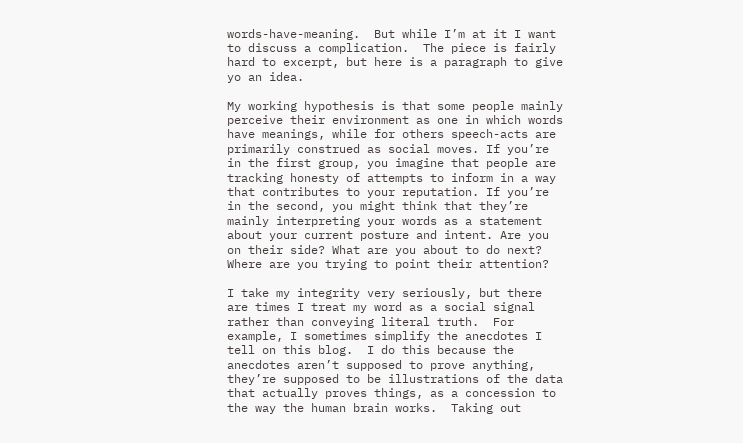words-have-meaning.  But while I’m at it I want to discuss a complication.  The piece is fairly hard to excerpt, but here is a paragraph to give yo an idea.

My working hypothesis is that some people mainly perceive their environment as one in which words have meanings, while for others speech-acts are primarily construed as social moves. If you’re in the first group, you imagine that people are tracking honesty of attempts to inform in a way that contributes to your reputation. If you’re in the second, you might think that they’re mainly interpreting your words as a statement about your current posture and intent. Are you on their side? What are you about to do next? Where are you trying to point their attention?

I take my integrity very seriously, but there are times I treat my word as a social signal rather than conveying literal truth.  For example, I sometimes simplify the anecdotes I tell on this blog.  I do this because the anecdotes aren’t supposed to prove anything, they’re supposed to be illustrations of the data that actually proves things, as a concession to the way the human brain works.  Taking out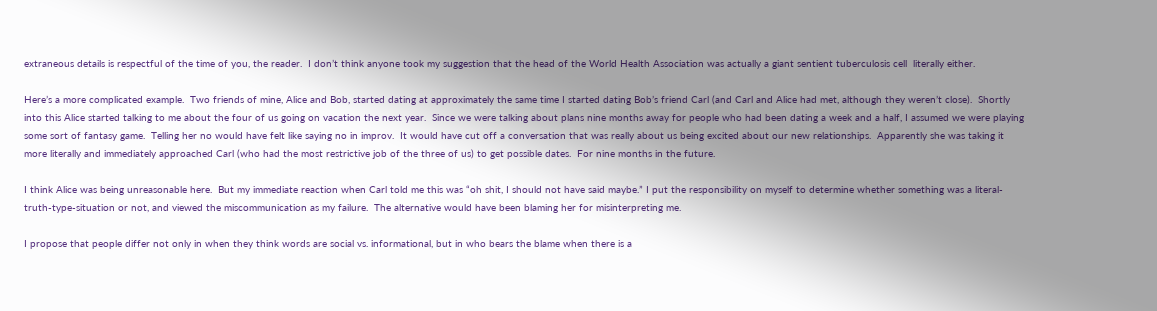extraneous details is respectful of the time of you, the reader.  I don’t think anyone took my suggestion that the head of the World Health Association was actually a giant sentient tuberculosis cell  literally either.

Here’s a more complicated example.  Two friends of mine, Alice and Bob, started dating at approximately the same time I started dating Bob’s friend Carl (and Carl and Alice had met, although they weren’t close).  Shortly into this Alice started talking to me about the four of us going on vacation the next year.  Since we were talking about plans nine months away for people who had been dating a week and a half, I assumed we were playing some sort of fantasy game.  Telling her no would have felt like saying no in improv.  It would have cut off a conversation that was really about us being excited about our new relationships.  Apparently she was taking it more literally and immediately approached Carl (who had the most restrictive job of the three of us) to get possible dates.  For nine months in the future.

I think Alice was being unreasonable here.  But my immediate reaction when Carl told me this was “oh shit, I should not have said maybe.” I put the responsibility on myself to determine whether something was a literal-truth-type-situation or not, and viewed the miscommunication as my failure.  The alternative would have been blaming her for misinterpreting me.

I propose that people differ not only in when they think words are social vs. informational, but in who bears the blame when there is a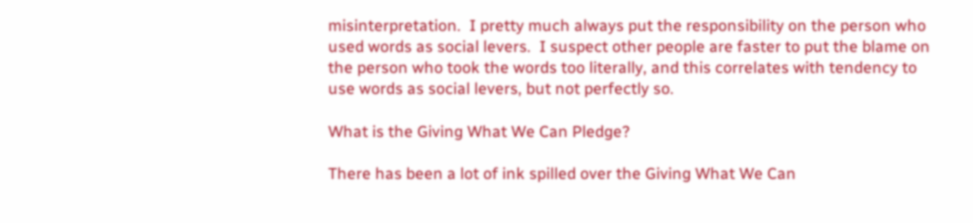misinterpretation.  I pretty much always put the responsibility on the person who used words as social levers.  I suspect other people are faster to put the blame on the person who took the words too literally, and this correlates with tendency to use words as social levers, but not perfectly so.

What is the Giving What We Can Pledge?

There has been a lot of ink spilled over the Giving What We Can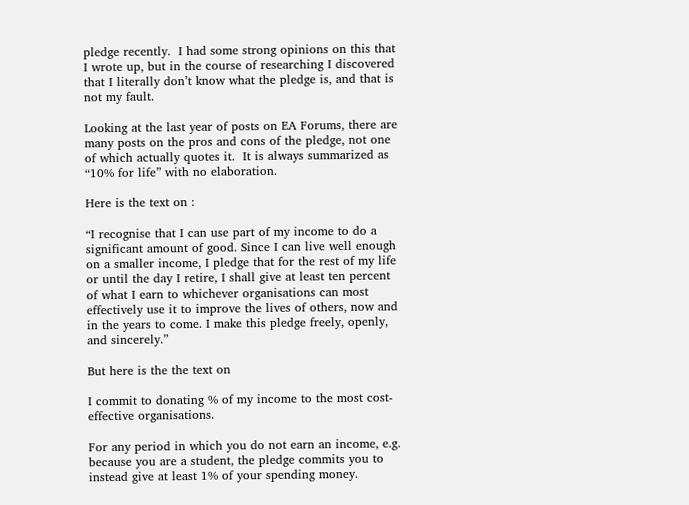pledge recently.  I had some strong opinions on this that I wrote up, but in the course of researching I discovered that I literally don’t know what the pledge is, and that is not my fault.

Looking at the last year of posts on EA Forums, there are many posts on the pros and cons of the pledge, not one of which actually quotes it.  It is always summarized as “10% for life” with no elaboration.

Here is the text on :

“I recognise that I can use part of my income to do a significant amount of good. Since I can live well enough on a smaller income, I pledge that for the rest of my life or until the day I retire, I shall give at least ten percent of what I earn to whichever organisations can most effectively use it to improve the lives of others, now and in the years to come. I make this pledge freely, openly, and sincerely.”

But here is the the text on

I commit to donating % of my income to the most cost-effective organisations.

For any period in which you do not earn an income, e.g. because you are a student, the pledge commits you to instead give at least 1% of your spending money.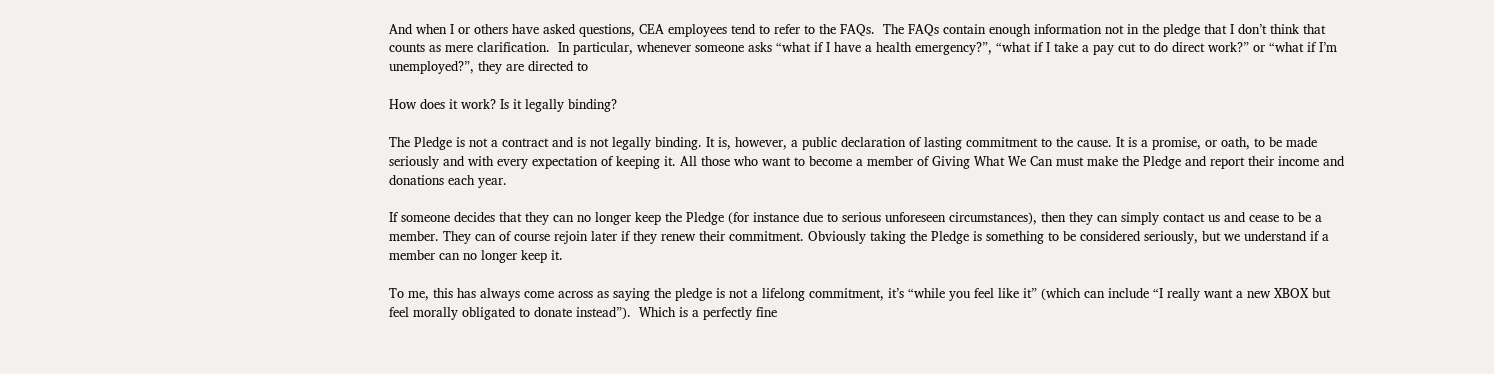And when I or others have asked questions, CEA employees tend to refer to the FAQs.  The FAQs contain enough information not in the pledge that I don’t think that counts as mere clarification.  In particular, whenever someone asks “what if I have a health emergency?”, “what if I take a pay cut to do direct work?” or “what if I’m unemployed?”, they are directed to

How does it work? Is it legally binding?

The Pledge is not a contract and is not legally binding. It is, however, a public declaration of lasting commitment to the cause. It is a promise, or oath, to be made seriously and with every expectation of keeping it. All those who want to become a member of Giving What We Can must make the Pledge and report their income and donations each year.

If someone decides that they can no longer keep the Pledge (for instance due to serious unforeseen circumstances), then they can simply contact us and cease to be a member. They can of course rejoin later if they renew their commitment. Obviously taking the Pledge is something to be considered seriously, but we understand if a member can no longer keep it.

To me, this has always come across as saying the pledge is not a lifelong commitment, it’s “while you feel like it” (which can include “I really want a new XBOX but feel morally obligated to donate instead”).  Which is a perfectly fine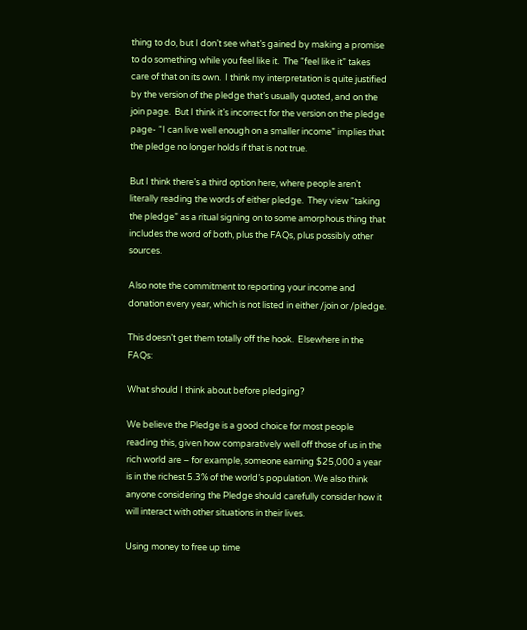thing to do, but I don’t see what’s gained by making a promise to do something while you feel like it.  The “feel like it” takes care of that on its own.  I think my interpretation is quite justified by the version of the pledge that’s usually quoted, and on the join page.  But I think it’s incorrect for the version on the pledge page- “I can live well enough on a smaller income” implies that the pledge no longer holds if that is not true.

But I think there’s a third option here, where people aren’t literally reading the words of either pledge.  They view “taking the pledge” as a ritual signing on to some amorphous thing that includes the word of both, plus the FAQs, plus possibly other sources.

Also note the commitment to reporting your income and donation every year, which is not listed in either /join or /pledge.

This doesn’t get them totally off the hook.  Elsewhere in the FAQs:

What should I think about before pledging?

We believe the Pledge is a good choice for most people reading this, given how comparatively well off those of us in the rich world are – for example, someone earning $25,000 a year is in the richest 5.3% of the world’s population. We also think anyone considering the Pledge should carefully consider how it will interact with other situations in their lives.

Using money to free up time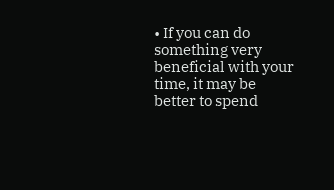• If you can do something very beneficial with your time, it may be better to spend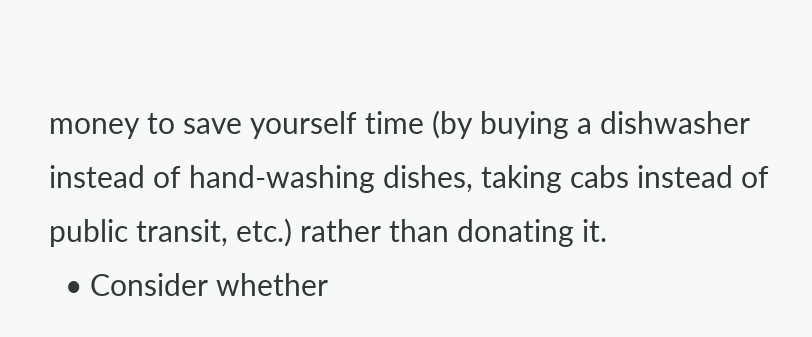money to save yourself time (by buying a dishwasher instead of hand-washing dishes, taking cabs instead of public transit, etc.) rather than donating it.
  • Consider whether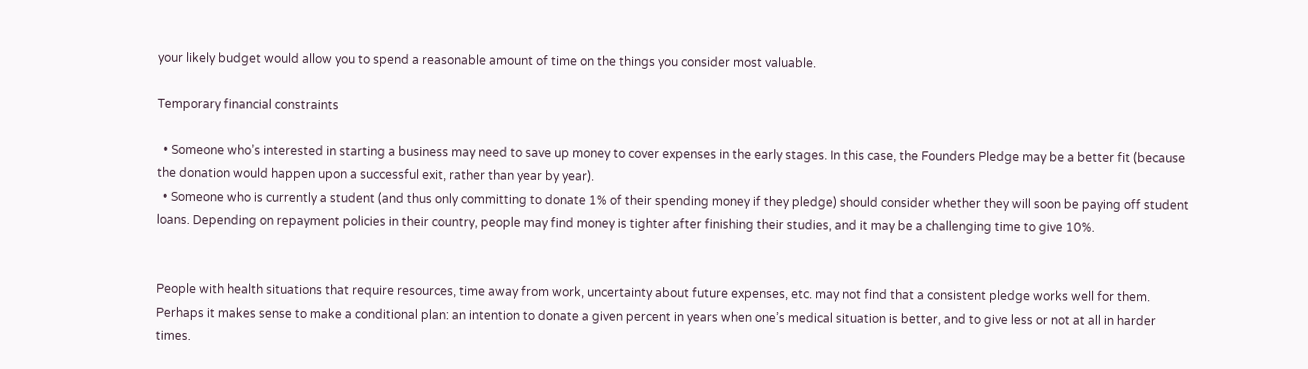your likely budget would allow you to spend a reasonable amount of time on the things you consider most valuable.

Temporary financial constraints

  • Someone who’s interested in starting a business may need to save up money to cover expenses in the early stages. In this case, the Founders Pledge may be a better fit (because the donation would happen upon a successful exit, rather than year by year).
  • Someone who is currently a student (and thus only committing to donate 1% of their spending money if they pledge) should consider whether they will soon be paying off student loans. Depending on repayment policies in their country, people may find money is tighter after finishing their studies, and it may be a challenging time to give 10%.


People with health situations that require resources, time away from work, uncertainty about future expenses, etc. may not find that a consistent pledge works well for them. Perhaps it makes sense to make a conditional plan: an intention to donate a given percent in years when one’s medical situation is better, and to give less or not at all in harder times.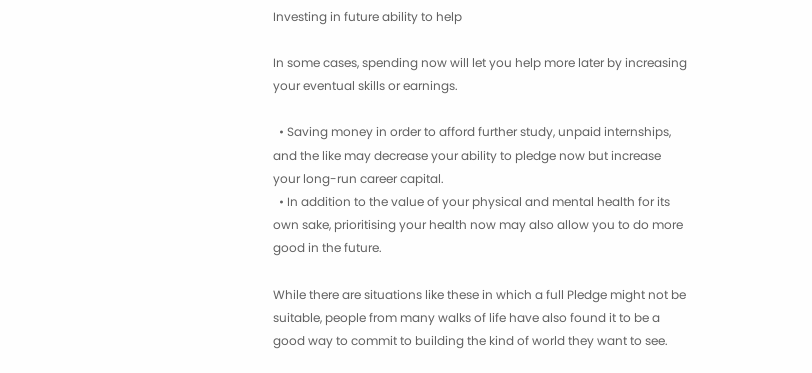Investing in future ability to help

In some cases, spending now will let you help more later by increasing your eventual skills or earnings.

  • Saving money in order to afford further study, unpaid internships, and the like may decrease your ability to pledge now but increase your long-run career capital.
  • In addition to the value of your physical and mental health for its own sake, prioritising your health now may also allow you to do more good in the future.

While there are situations like these in which a full Pledge might not be suitable, people from many walks of life have also found it to be a good way to commit to building the kind of world they want to see.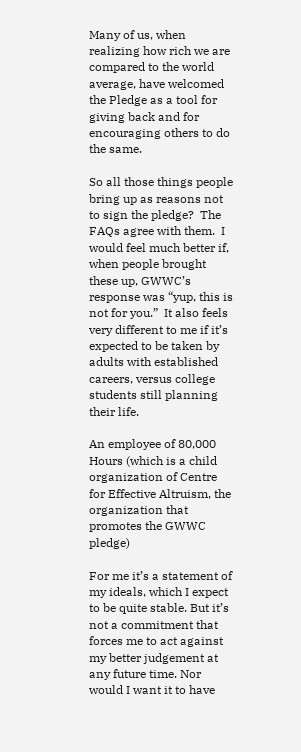Many of us, when realizing how rich we are compared to the world average, have welcomed the Pledge as a tool for giving back and for encouraging others to do the same.

So all those things people bring up as reasons not to sign the pledge?  The FAQs agree with them.  I would feel much better if, when people brought these up, GWWC’s response was “yup, this is not for you.”  It also feels very different to me if it’s expected to be taken by adults with established careers, versus college students still planning their life.

An employee of 80,000 Hours (which is a child organization of Centre for Effective Altruism, the organization that promotes the GWWC pledge)

For me it’s a statement of my ideals, which I expect to be quite stable. But it’s not a commitment that forces me to act against my better judgement at any future time. Nor would I want it to have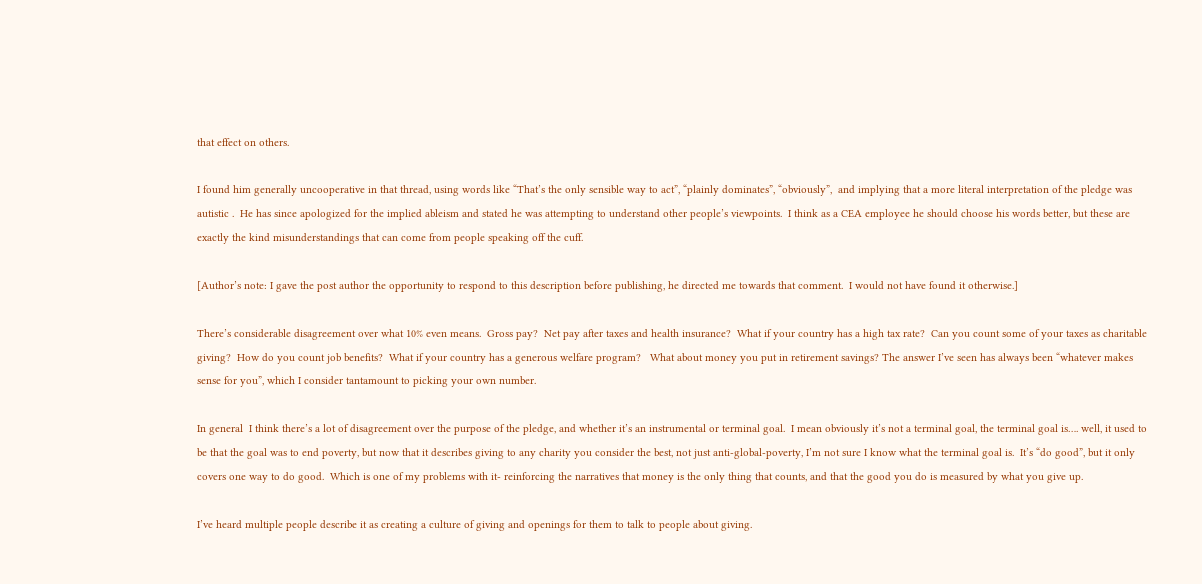that effect on others.

I found him generally uncooperative in that thread, using words like “That’s the only sensible way to act”, “plainly dominates”, “obviously”,  and implying that a more literal interpretation of the pledge was autistic .  He has since apologized for the implied ableism and stated he was attempting to understand other people’s viewpoints.  I think as a CEA employee he should choose his words better, but these are exactly the kind misunderstandings that can come from people speaking off the cuff.

[Author’s note: I gave the post author the opportunity to respond to this description before publishing, he directed me towards that comment.  I would not have found it otherwise.]

There’s considerable disagreement over what 10% even means.  Gross pay?  Net pay after taxes and health insurance?  What if your country has a high tax rate?  Can you count some of your taxes as charitable giving?  How do you count job benefits?  What if your country has a generous welfare program?   What about money you put in retirement savings? The answer I’ve seen has always been “whatever makes sense for you”, which I consider tantamount to picking your own number.

In general  I think there’s a lot of disagreement over the purpose of the pledge, and whether it’s an instrumental or terminal goal.  I mean obviously it’s not a terminal goal, the terminal goal is…. well, it used to be that the goal was to end poverty, but now that it describes giving to any charity you consider the best, not just anti-global-poverty, I’m not sure I know what the terminal goal is.  It’s “do good”, but it only covers one way to do good.  Which is one of my problems with it- reinforcing the narratives that money is the only thing that counts, and that the good you do is measured by what you give up.

I’ve heard multiple people describe it as creating a culture of giving and openings for them to talk to people about giving.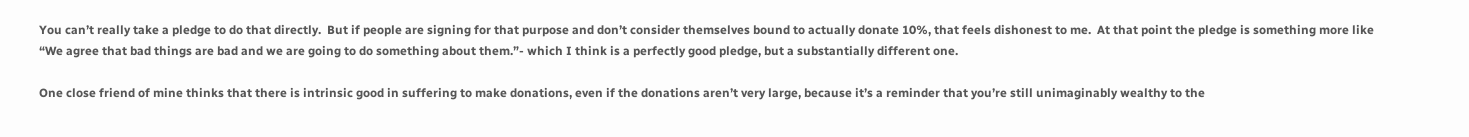You can’t really take a pledge to do that directly.  But if people are signing for that purpose and don’t consider themselves bound to actually donate 10%, that feels dishonest to me.  At that point the pledge is something more like “We agree that bad things are bad and we are going to do something about them.”- which I think is a perfectly good pledge, but a substantially different one.

One close friend of mine thinks that there is intrinsic good in suffering to make donations, even if the donations aren’t very large, because it’s a reminder that you’re still unimaginably wealthy to the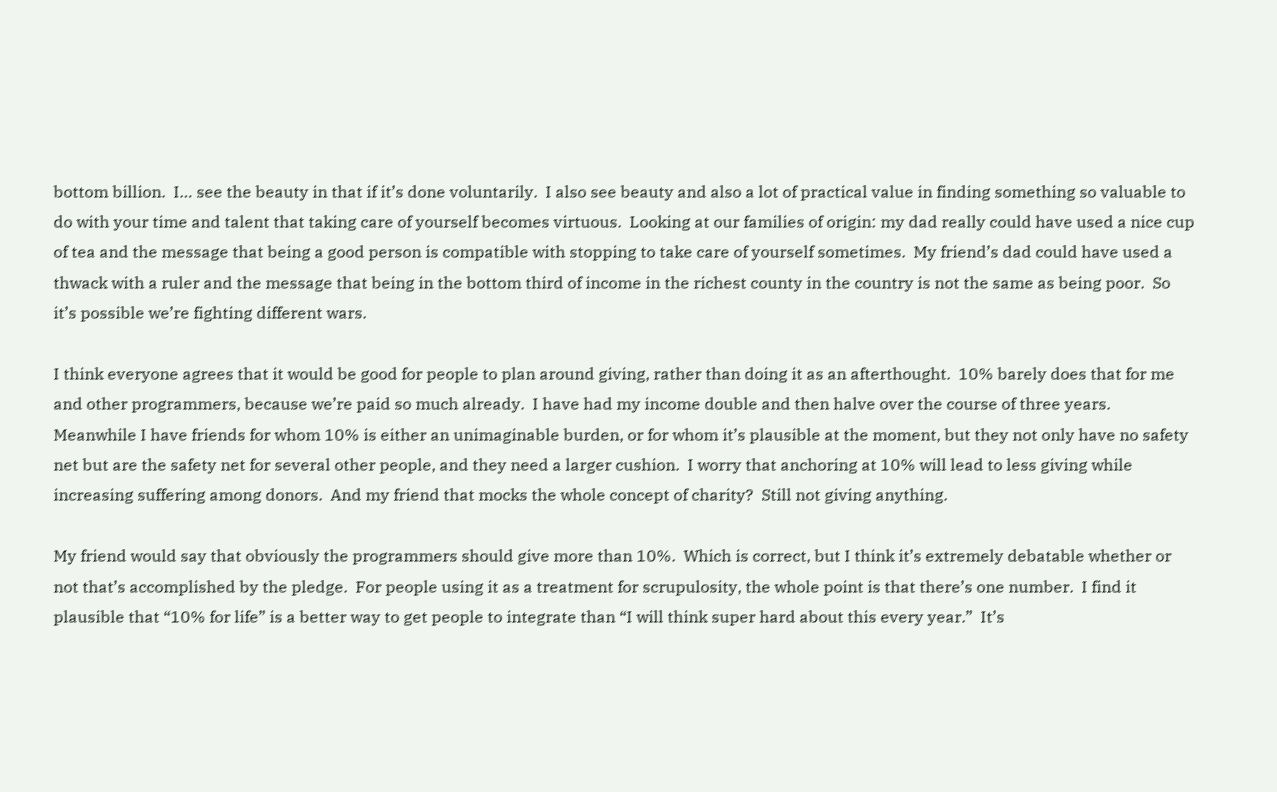bottom billion.  I… see the beauty in that if it’s done voluntarily.  I also see beauty and also a lot of practical value in finding something so valuable to do with your time and talent that taking care of yourself becomes virtuous.  Looking at our families of origin: my dad really could have used a nice cup of tea and the message that being a good person is compatible with stopping to take care of yourself sometimes.  My friend’s dad could have used a thwack with a ruler and the message that being in the bottom third of income in the richest county in the country is not the same as being poor.  So it’s possible we’re fighting different wars.

I think everyone agrees that it would be good for people to plan around giving, rather than doing it as an afterthought.  10% barely does that for me and other programmers, because we’re paid so much already.  I have had my income double and then halve over the course of three years.  Meanwhile I have friends for whom 10% is either an unimaginable burden, or for whom it’s plausible at the moment, but they not only have no safety net but are the safety net for several other people, and they need a larger cushion.  I worry that anchoring at 10% will lead to less giving while increasing suffering among donors.  And my friend that mocks the whole concept of charity?  Still not giving anything.

My friend would say that obviously the programmers should give more than 10%.  Which is correct, but I think it’s extremely debatable whether or not that’s accomplished by the pledge.  For people using it as a treatment for scrupulosity, the whole point is that there’s one number.  I find it plausible that “10% for life” is a better way to get people to integrate than “I will think super hard about this every year.”  It’s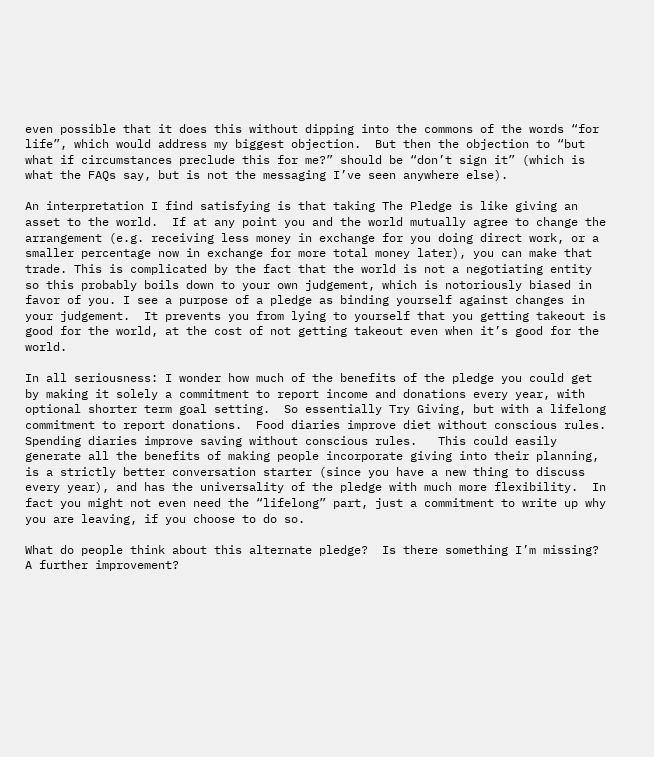even possible that it does this without dipping into the commons of the words “for life”, which would address my biggest objection.  But then the objection to “but what if circumstances preclude this for me?” should be “don’t sign it” (which is what the FAQs say, but is not the messaging I’ve seen anywhere else).

An interpretation I find satisfying is that taking The Pledge is like giving an asset to the world.  If at any point you and the world mutually agree to change the arrangement (e.g. receiving less money in exchange for you doing direct work, or a smaller percentage now in exchange for more total money later), you can make that trade. This is complicated by the fact that the world is not a negotiating entity so this probably boils down to your own judgement, which is notoriously biased in favor of you. I see a purpose of a pledge as binding yourself against changes in your judgement.  It prevents you from lying to yourself that you getting takeout is good for the world, at the cost of not getting takeout even when it’s good for the world.

In all seriousness: I wonder how much of the benefits of the pledge you could get by making it solely a commitment to report income and donations every year, with optional shorter term goal setting.  So essentially Try Giving, but with a lifelong commitment to report donations.  Food diaries improve diet without conscious rules.  Spending diaries improve saving without conscious rules.   This could easily generate all the benefits of making people incorporate giving into their planning, is a strictly better conversation starter (since you have a new thing to discuss every year), and has the universality of the pledge with much more flexibility.  In fact you might not even need the “lifelong” part, just a commitment to write up why you are leaving, if you choose to do so.

What do people think about this alternate pledge?  Is there something I’m missing?  A further improvement?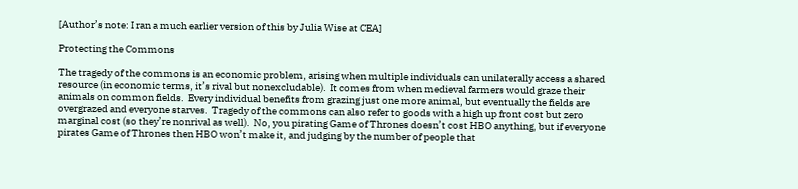[Author’s note: I ran a much earlier version of this by Julia Wise at CEA]

Protecting the Commons

The tragedy of the commons is an economic problem, arising when multiple individuals can unilaterally access a shared resource (in economic terms, it’s rival but nonexcludable).  It comes from when medieval farmers would graze their animals on common fields.  Every individual benefits from grazing just one more animal, but eventually the fields are overgrazed and everyone starves.  Tragedy of the commons can also refer to goods with a high up front cost but zero marginal cost (so they’re nonrival as well).  No, you pirating Game of Thrones doesn’t cost HBO anything, but if everyone pirates Game of Thrones then HBO won’t make it, and judging by the number of people that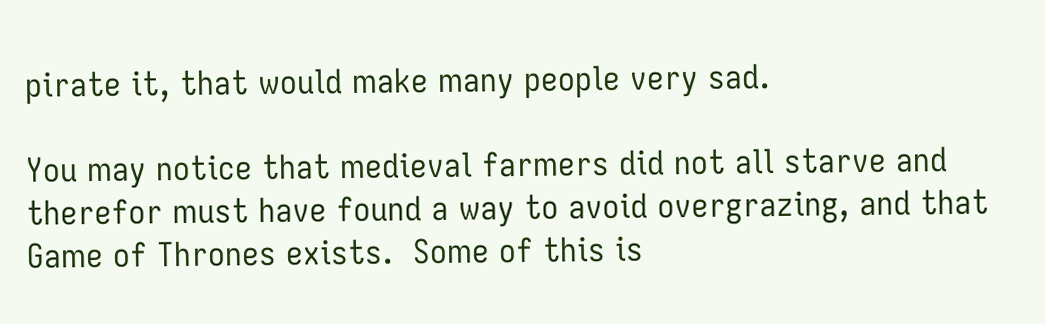pirate it, that would make many people very sad.

You may notice that medieval farmers did not all starve and therefor must have found a way to avoid overgrazing, and that Game of Thrones exists.  Some of this is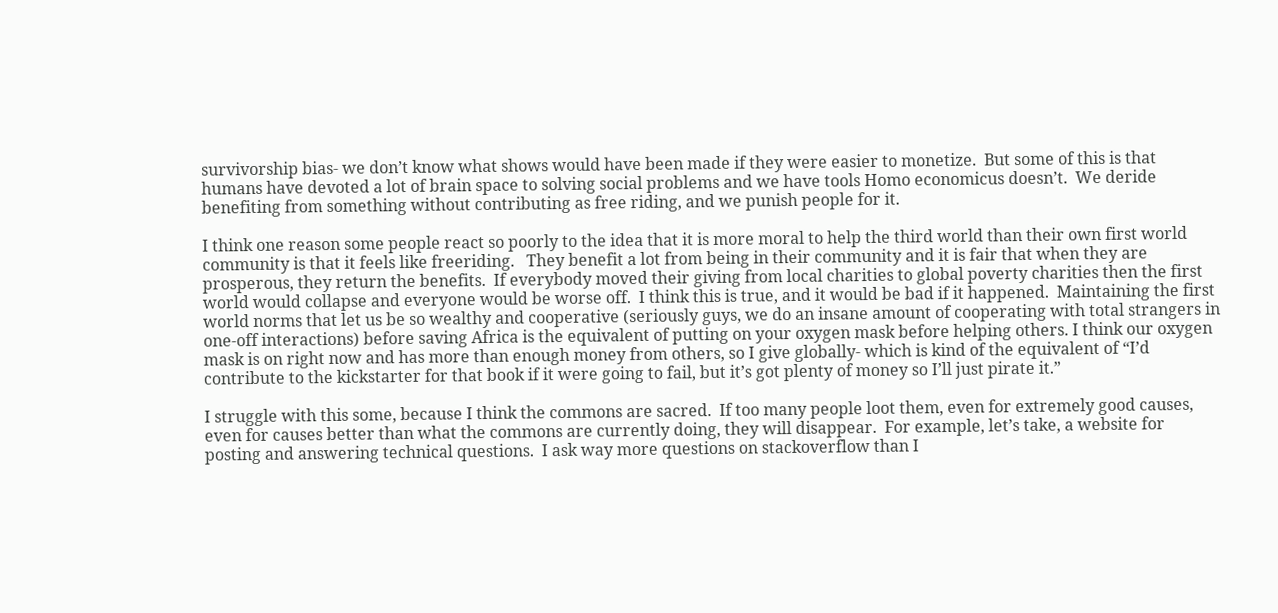survivorship bias- we don’t know what shows would have been made if they were easier to monetize.  But some of this is that humans have devoted a lot of brain space to solving social problems and we have tools Homo economicus doesn’t.  We deride benefiting from something without contributing as free riding, and we punish people for it.

I think one reason some people react so poorly to the idea that it is more moral to help the third world than their own first world community is that it feels like freeriding.   They benefit a lot from being in their community and it is fair that when they are prosperous, they return the benefits.  If everybody moved their giving from local charities to global poverty charities then the first world would collapse and everyone would be worse off.  I think this is true, and it would be bad if it happened.  Maintaining the first world norms that let us be so wealthy and cooperative (seriously guys, we do an insane amount of cooperating with total strangers in one-off interactions) before saving Africa is the equivalent of putting on your oxygen mask before helping others. I think our oxygen mask is on right now and has more than enough money from others, so I give globally- which is kind of the equivalent of “I’d contribute to the kickstarter for that book if it were going to fail, but it’s got plenty of money so I’ll just pirate it.”

I struggle with this some, because I think the commons are sacred.  If too many people loot them, even for extremely good causes, even for causes better than what the commons are currently doing, they will disappear.  For example, let’s take, a website for posting and answering technical questions.  I ask way more questions on stackoverflow than I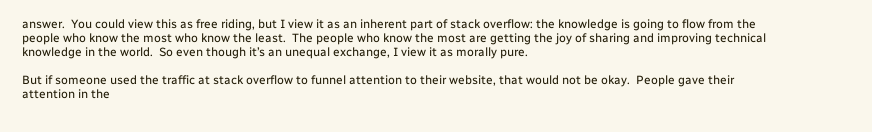answer.  You could view this as free riding, but I view it as an inherent part of stack overflow: the knowledge is going to flow from the people who know the most who know the least.  The people who know the most are getting the joy of sharing and improving technical knowledge in the world.  So even though it’s an unequal exchange, I view it as morally pure.

But if someone used the traffic at stack overflow to funnel attention to their website, that would not be okay.  People gave their attention in the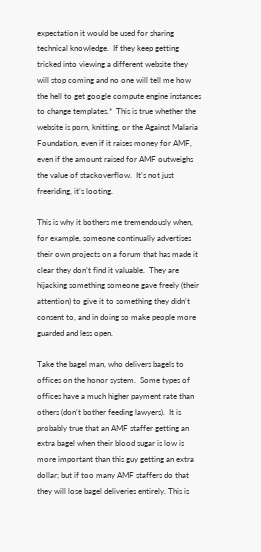expectation it would be used for sharing technical knowledge.  If they keep getting tricked into viewing a different website they will stop coming and no one will tell me how the hell to get google compute engine instances to change templates.*  This is true whether the website is porn, knitting, or the Against Malaria Foundation, even if it raises money for AMF, even if the amount raised for AMF outweighs the value of stackoverflow.  It’s not just freeriding, it’s looting.

This is why it bothers me tremendously when, for example, someone continually advertises their own projects on a forum that has made it clear they don’t find it valuable.  They are hijacking something someone gave freely (their attention) to give it to something they didn’t consent to, and in doing so make people more guarded and less open.

Take the bagel man, who delivers bagels to offices on the honor system.  Some types of offices have a much higher payment rate than others (don’t bother feeding lawyers).  It is probably true that an AMF staffer getting an extra bagel when their blood sugar is low is more important than this guy getting an extra dollar; but if too many AMF staffers do that they will lose bagel deliveries entirely. This is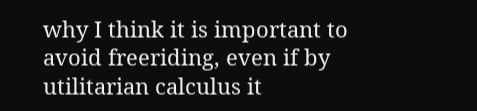why I think it is important to avoid freeriding, even if by utilitarian calculus it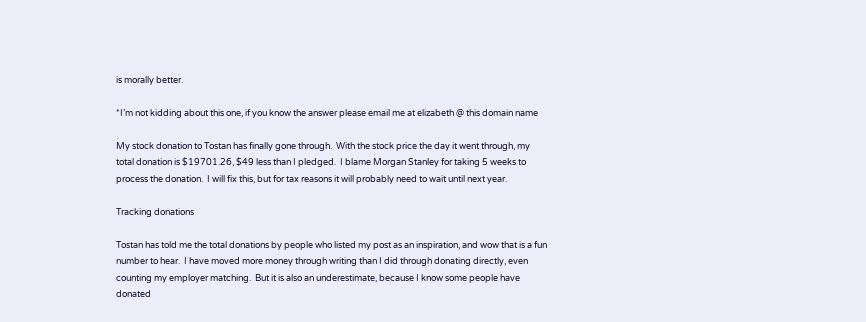is morally better.

*I’m not kidding about this one, if you know the answer please email me at elizabeth @ this domain name

My stock donation to Tostan has finally gone through.  With the stock price the day it went through, my total donation is $19701.26, $49 less than I pledged.  I blame Morgan Stanley for taking 5 weeks to process the donation.  I will fix this, but for tax reasons it will probably need to wait until next year.

Tracking donations

Tostan has told me the total donations by people who listed my post as an inspiration, and wow that is a fun number to hear.  I have moved more money through writing than I did through donating directly, even counting my employer matching.  But it is also an underestimate, because I know some people have donated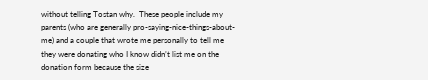without telling Tostan why.  These people include my parents (who are generally pro-saying-nice-things-about-me) and a couple that wrote me personally to tell me they were donating who I know didn’t list me on the donation form because the size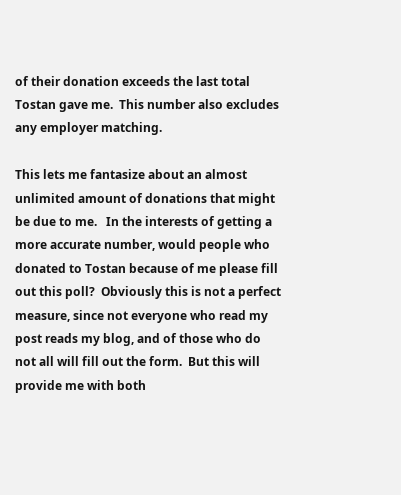of their donation exceeds the last total Tostan gave me.  This number also excludes any employer matching.

This lets me fantasize about an almost unlimited amount of donations that might be due to me.   In the interests of getting a more accurate number, would people who donated to Tostan because of me please fill out this poll?  Obviously this is not a perfect measure, since not everyone who read my post reads my blog, and of those who do not all will fill out the form.  But this will provide me with both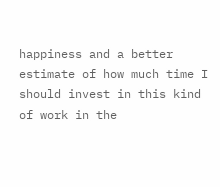happiness and a better estimate of how much time I should invest in this kind of work in the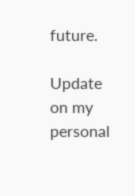future.

Update on my personal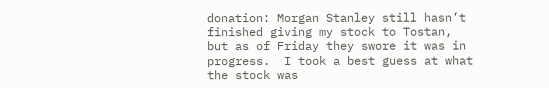donation: Morgan Stanley still hasn’t finished giving my stock to Tostan, but as of Friday they swore it was in progress.  I took a best guess at what the stock was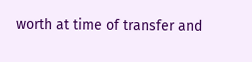worth at time of transfer and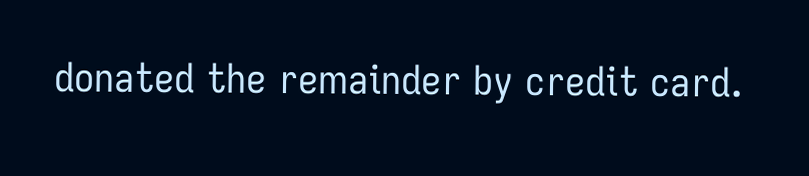donated the remainder by credit card.